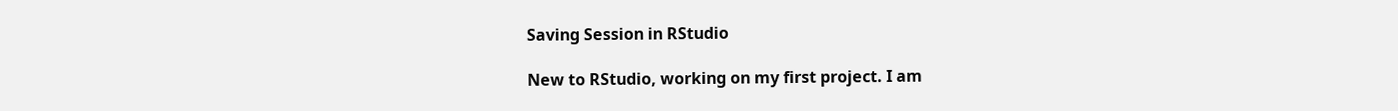Saving Session in RStudio

New to RStudio, working on my first project. I am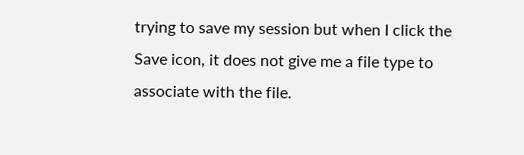trying to save my session but when I click the Save icon, it does not give me a file type to associate with the file.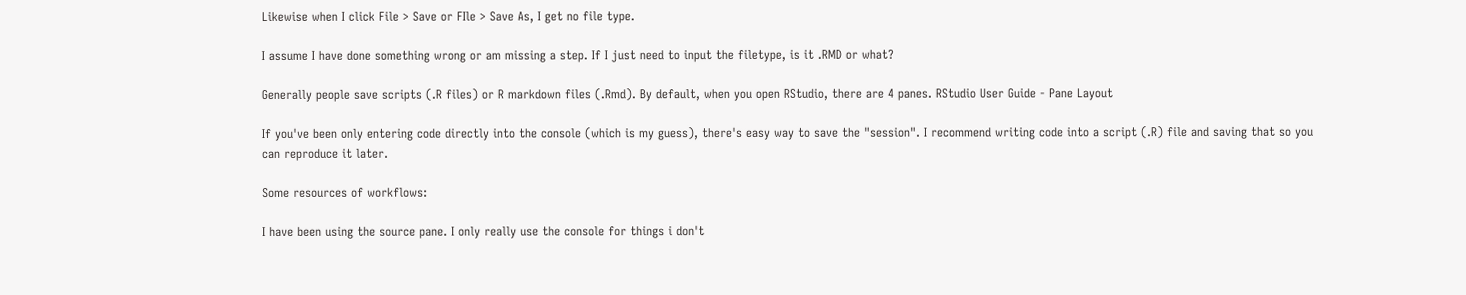Likewise when I click File > Save or FIle > Save As, I get no file type.

I assume I have done something wrong or am missing a step. If I just need to input the filetype, is it .RMD or what?

Generally people save scripts (.R files) or R markdown files (.Rmd). By default, when you open RStudio, there are 4 panes. RStudio User Guide - Pane Layout

If you've been only entering code directly into the console (which is my guess), there's easy way to save the "session". I recommend writing code into a script (.R) file and saving that so you can reproduce it later.

Some resources of workflows:

I have been using the source pane. I only really use the console for things i don't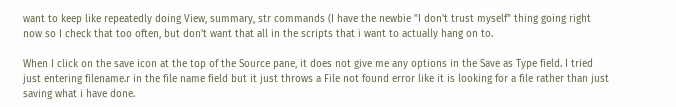want to keep like repeatedly doing View, summary, str commands (I have the newbie "I don't trust myself" thing going right now so I check that too often, but don't want that all in the scripts that i want to actually hang on to.

When I click on the save icon at the top of the Source pane, it does not give me any options in the Save as Type field. I tried just entering filename.r in the file name field but it just throws a File not found error like it is looking for a file rather than just saving what i have done.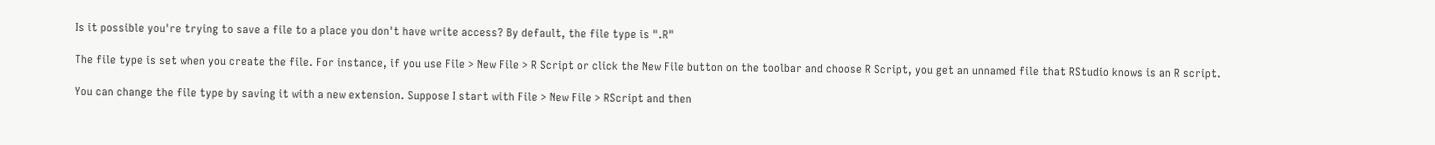Is it possible you're trying to save a file to a place you don't have write access? By default, the file type is ".R"

The file type is set when you create the file. For instance, if you use File > New File > R Script or click the New File button on the toolbar and choose R Script, you get an unnamed file that RStudio knows is an R script.

You can change the file type by saving it with a new extension. Suppose I start with File > New File > RScript and then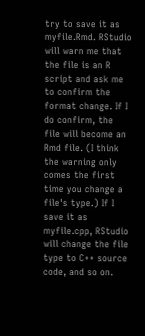try to save it as myfile.Rmd. RStudio will warn me that the file is an R script and ask me to confirm the format change. If I do confirm, the file will become an Rmd file. (I think the warning only comes the first time you change a file's type.) If I save it as myfile.cpp, RStudio will change the file type to C++ source code, and so on.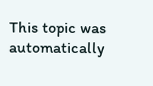This topic was automatically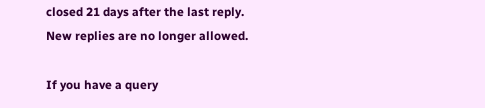closed 21 days after the last reply. New replies are no longer allowed.

If you have a query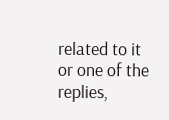related to it or one of the replies,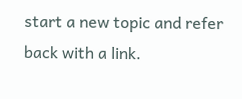start a new topic and refer back with a link.